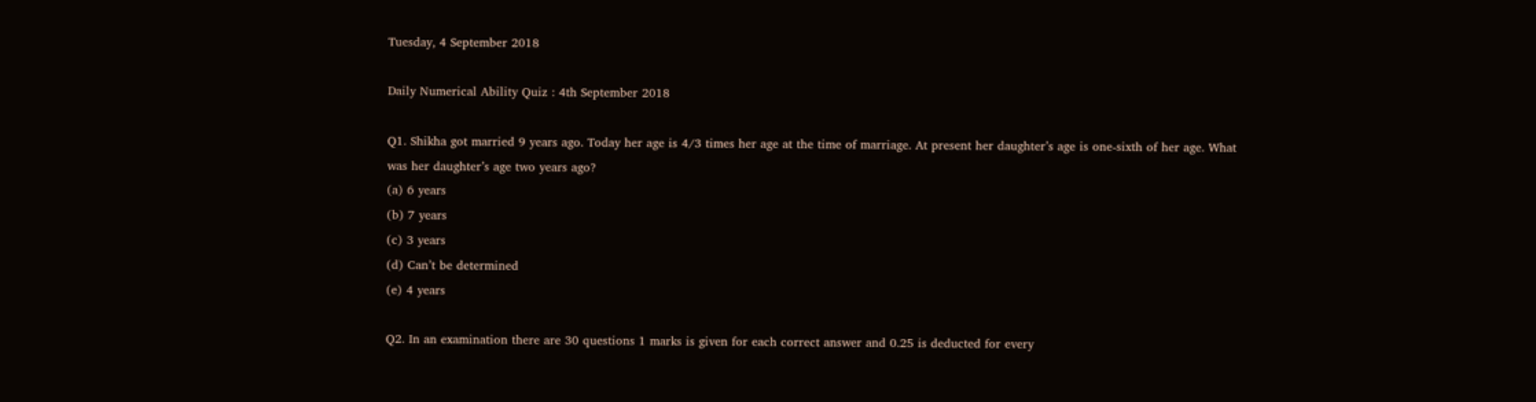Tuesday, 4 September 2018

Daily Numerical Ability Quiz : 4th September 2018

Q1. Shikha got married 9 years ago. Today her age is 4/3 times her age at the time of marriage. At present her daughter’s age is one-sixth of her age. What was her daughter’s age two years ago?
(a) 6 years
(b) 7 years
(c) 3 years
(d) Can’t be determined
(e) 4 years

Q2. In an examination there are 30 questions 1 marks is given for each correct answer and 0.25 is deducted for every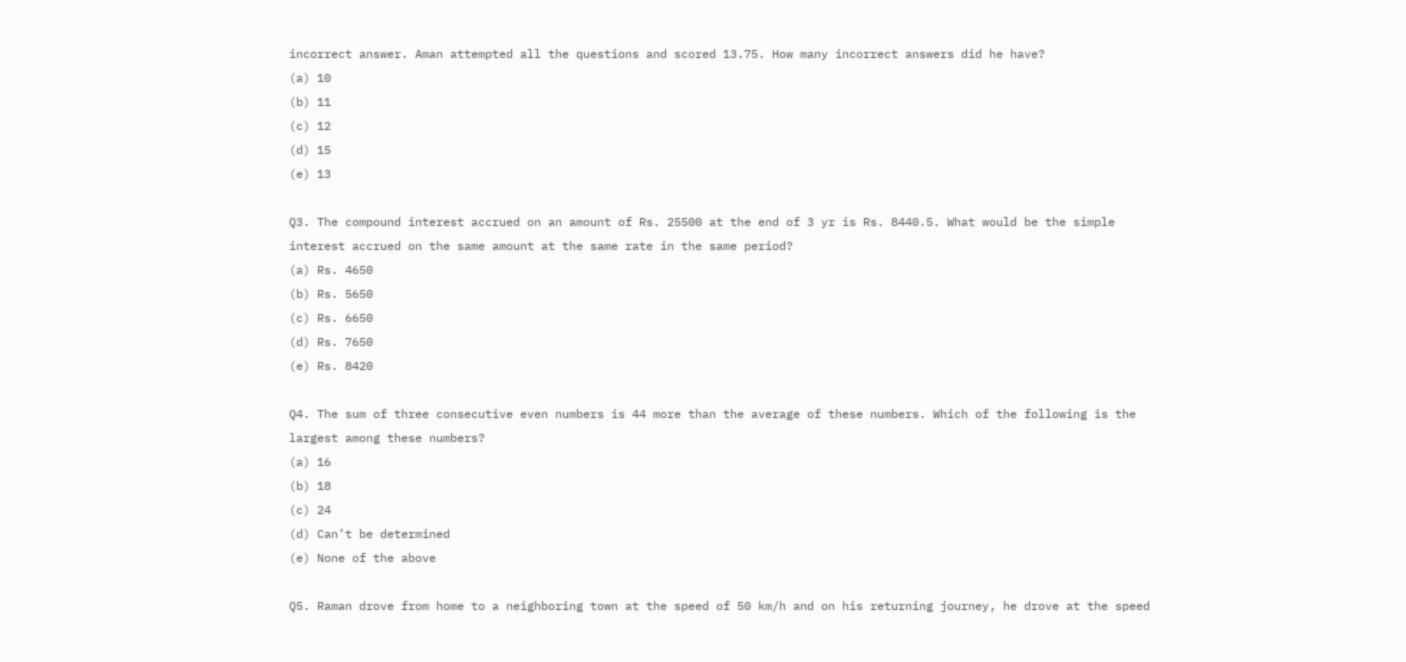incorrect answer. Aman attempted all the questions and scored 13.75. How many incorrect answers did he have?
(a) 10
(b) 11
(c) 12
(d) 15
(e) 13

Q3. The compound interest accrued on an amount of Rs. 25500 at the end of 3 yr is Rs. 8440.5. What would be the simple interest accrued on the same amount at the same rate in the same period?
(a) Rs. 4650
(b) Rs. 5650
(c) Rs. 6650
(d) Rs. 7650
(e) Rs. 8420

Q4. The sum of three consecutive even numbers is 44 more than the average of these numbers. Which of the following is the largest among these numbers?
(a) 16
(b) 18
(c) 24
(d) Can’t be determined
(e) None of the above

Q5. Raman drove from home to a neighboring town at the speed of 50 km/h and on his returning journey, he drove at the speed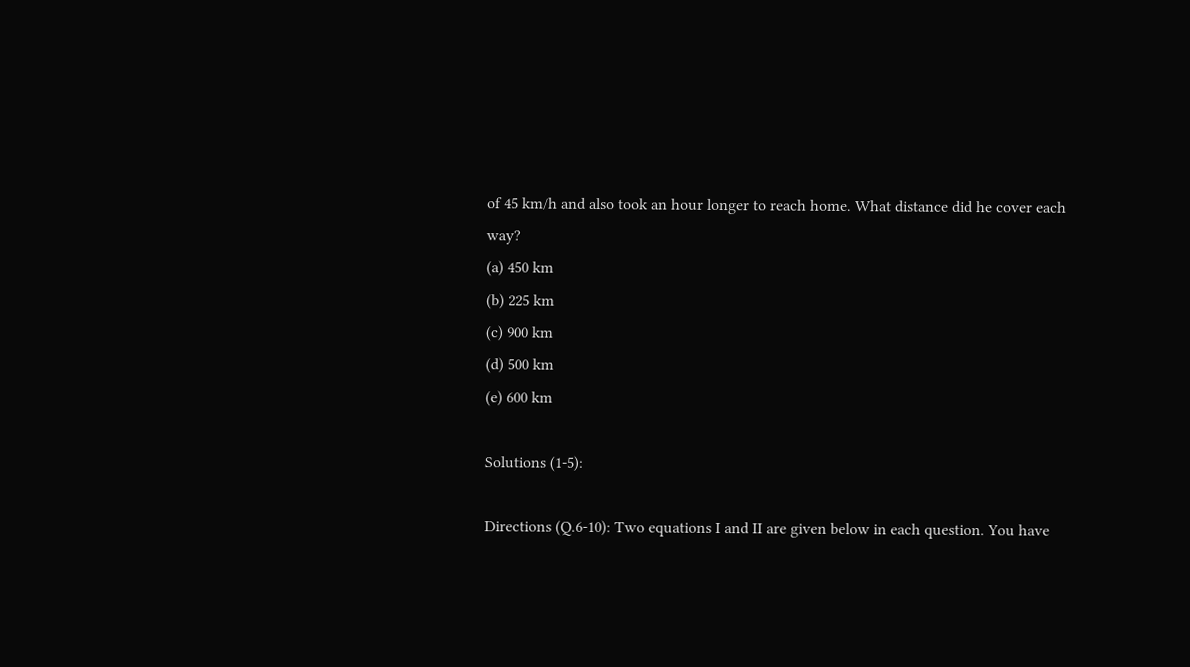of 45 km/h and also took an hour longer to reach home. What distance did he cover each way?
(a) 450 km
(b) 225 km
(c) 900 km
(d) 500 km
(e) 600 km

Solutions (1-5):

Directions (Q.6-10): Two equations I and II are given below in each question. You have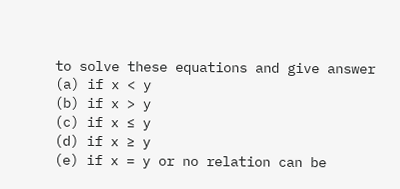to solve these equations and give answer
(a) if x < y
(b) if x > y
(c) if x ≤ y
(d) if x ≥ y
(e) if x = y or no relation can be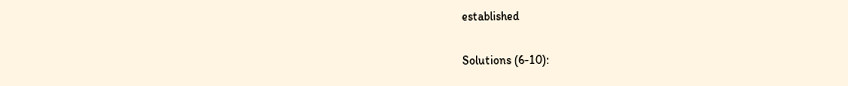established

Solutions (6-10):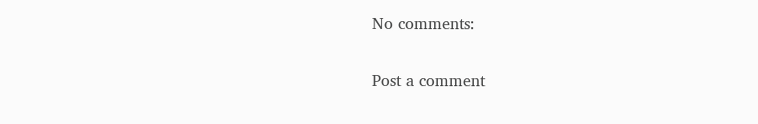No comments:

Post a comment